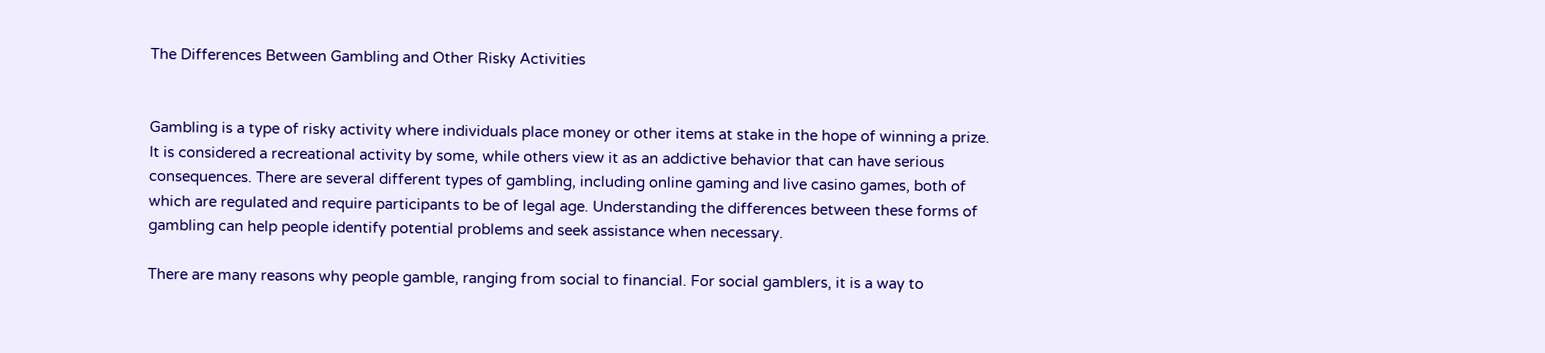The Differences Between Gambling and Other Risky Activities


Gambling is a type of risky activity where individuals place money or other items at stake in the hope of winning a prize. It is considered a recreational activity by some, while others view it as an addictive behavior that can have serious consequences. There are several different types of gambling, including online gaming and live casino games, both of which are regulated and require participants to be of legal age. Understanding the differences between these forms of gambling can help people identify potential problems and seek assistance when necessary.

There are many reasons why people gamble, ranging from social to financial. For social gamblers, it is a way to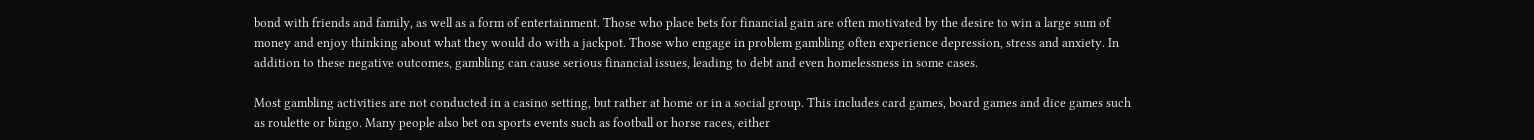bond with friends and family, as well as a form of entertainment. Those who place bets for financial gain are often motivated by the desire to win a large sum of money and enjoy thinking about what they would do with a jackpot. Those who engage in problem gambling often experience depression, stress and anxiety. In addition to these negative outcomes, gambling can cause serious financial issues, leading to debt and even homelessness in some cases.

Most gambling activities are not conducted in a casino setting, but rather at home or in a social group. This includes card games, board games and dice games such as roulette or bingo. Many people also bet on sports events such as football or horse races, either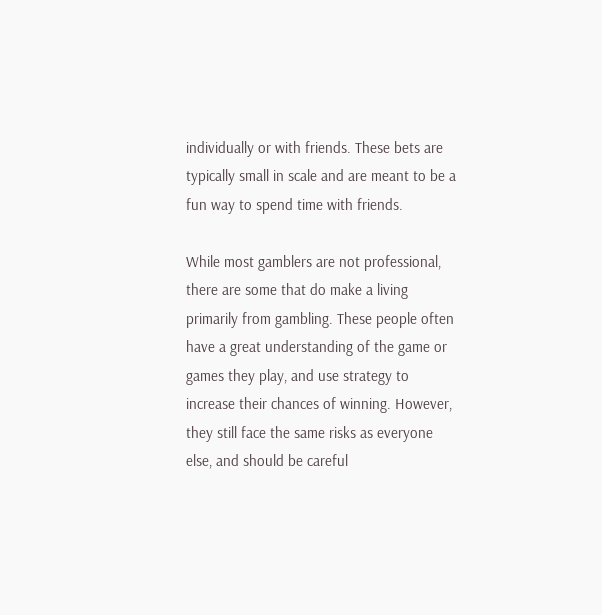individually or with friends. These bets are typically small in scale and are meant to be a fun way to spend time with friends.

While most gamblers are not professional, there are some that do make a living primarily from gambling. These people often have a great understanding of the game or games they play, and use strategy to increase their chances of winning. However, they still face the same risks as everyone else, and should be careful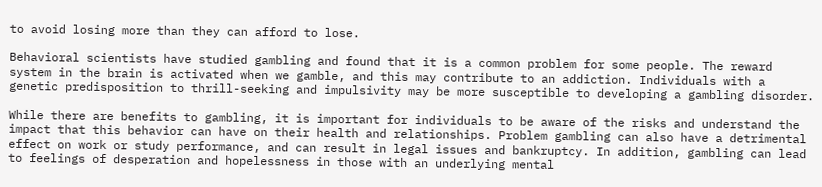to avoid losing more than they can afford to lose.

Behavioral scientists have studied gambling and found that it is a common problem for some people. The reward system in the brain is activated when we gamble, and this may contribute to an addiction. Individuals with a genetic predisposition to thrill-seeking and impulsivity may be more susceptible to developing a gambling disorder.

While there are benefits to gambling, it is important for individuals to be aware of the risks and understand the impact that this behavior can have on their health and relationships. Problem gambling can also have a detrimental effect on work or study performance, and can result in legal issues and bankruptcy. In addition, gambling can lead to feelings of desperation and hopelessness in those with an underlying mental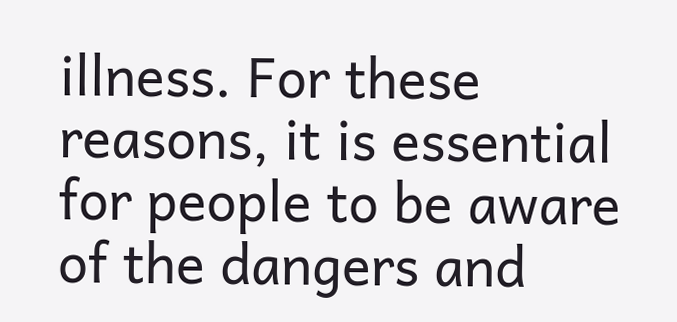illness. For these reasons, it is essential for people to be aware of the dangers and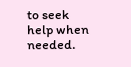to seek help when needed.